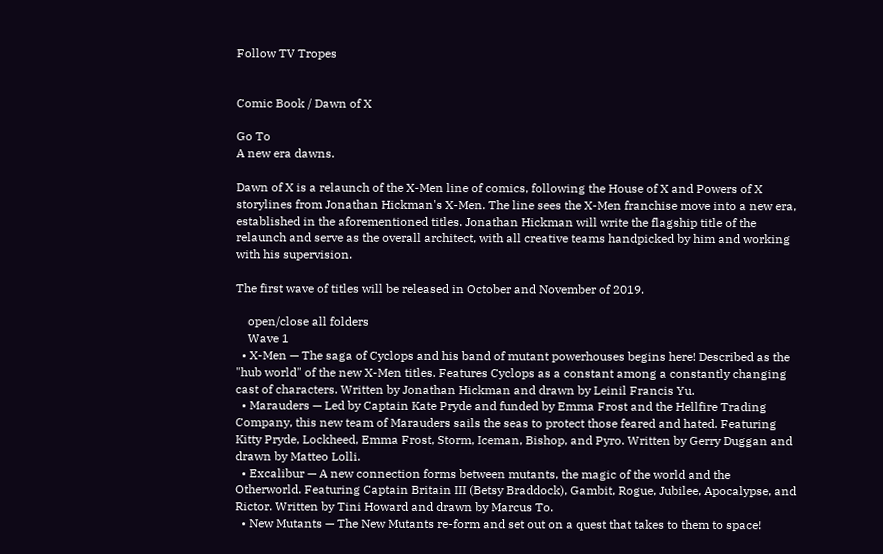Follow TV Tropes


Comic Book / Dawn of X

Go To
A new era dawns.

Dawn of X is a relaunch of the X-Men line of comics, following the House of X and Powers of X storylines from Jonathan Hickman's X-Men. The line sees the X-Men franchise move into a new era, established in the aforementioned titles. Jonathan Hickman will write the flagship title of the relaunch and serve as the overall architect, with all creative teams handpicked by him and working with his supervision.

The first wave of titles will be released in October and November of 2019.

    open/close all folders
    Wave 1
  • X-Men — The saga of Cyclops and his band of mutant powerhouses begins here! Described as the "hub world" of the new X-Men titles. Features Cyclops as a constant among a constantly changing cast of characters. Written by Jonathan Hickman and drawn by Leinil Francis Yu.
  • Marauders — Led by Captain Kate Pryde and funded by Emma Frost and the Hellfire Trading Company, this new team of Marauders sails the seas to protect those feared and hated. Featuring Kitty Pryde, Lockheed, Emma Frost, Storm, Iceman, Bishop, and Pyro. Written by Gerry Duggan and drawn by Matteo Lolli.
  • Excalibur — A new connection forms between mutants, the magic of the world and the Otherworld. Featuring Captain Britain III (Betsy Braddock), Gambit, Rogue, Jubilee, Apocalypse, and Rictor. Written by Tini Howard and drawn by Marcus To.
  • New Mutants — The New Mutants re-form and set out on a quest that takes to them to space!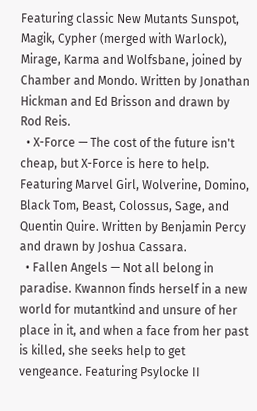Featuring classic New Mutants Sunspot, Magik, Cypher (merged with Warlock), Mirage, Karma and Wolfsbane, joined by Chamber and Mondo. Written by Jonathan Hickman and Ed Brisson and drawn by Rod Reis.
  • X-Force — The cost of the future isn't cheap, but X-Force is here to help. Featuring Marvel Girl, Wolverine, Domino, Black Tom, Beast, Colossus, Sage, and Quentin Quire. Written by Benjamin Percy and drawn by Joshua Cassara.
  • Fallen Angels — Not all belong in paradise. Kwannon finds herself in a new world for mutantkind and unsure of her place in it, and when a face from her past is killed, she seeks help to get vengeance. Featuring Psylocke II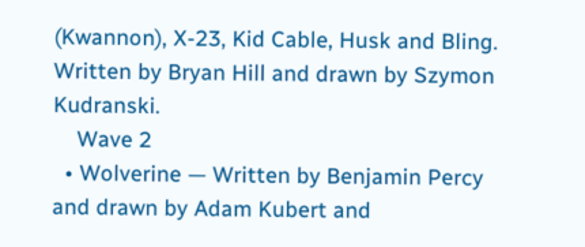(Kwannon), X-23, Kid Cable, Husk and Bling. Written by Bryan Hill and drawn by Szymon Kudranski.
    Wave 2
  • Wolverine — Written by Benjamin Percy and drawn by Adam Kubert and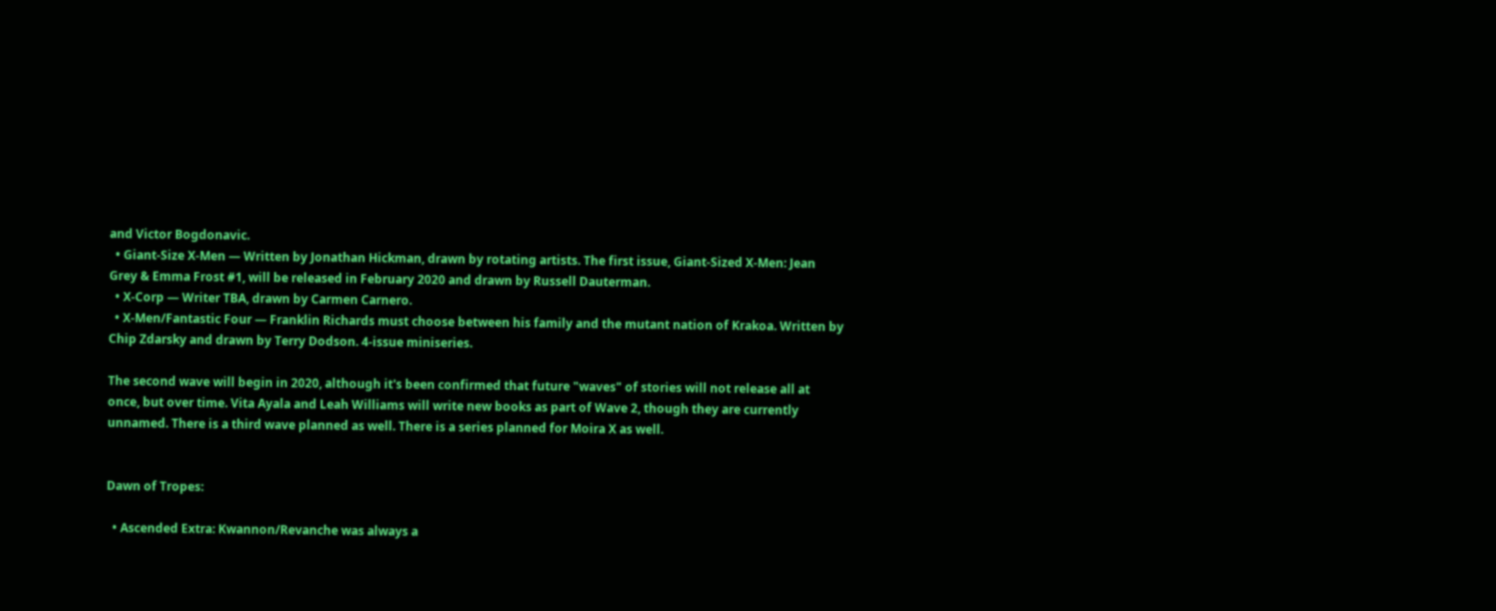and Victor Bogdonavic.
  • Giant-Size X-Men — Written by Jonathan Hickman, drawn by rotating artists. The first issue, Giant-Sized X-Men: Jean Grey & Emma Frost #1, will be released in February 2020 and drawn by Russell Dauterman.
  • X-Corp — Writer TBA, drawn by Carmen Carnero.
  • X-Men/Fantastic Four — Franklin Richards must choose between his family and the mutant nation of Krakoa. Written by Chip Zdarsky and drawn by Terry Dodson. 4-issue miniseries.

The second wave will begin in 2020, although it's been confirmed that future "waves" of stories will not release all at once, but over time. Vita Ayala and Leah Williams will write new books as part of Wave 2, though they are currently unnamed. There is a third wave planned as well. There is a series planned for Moira X as well.


Dawn of Tropes:

  • Ascended Extra: Kwannon/Revanche was always a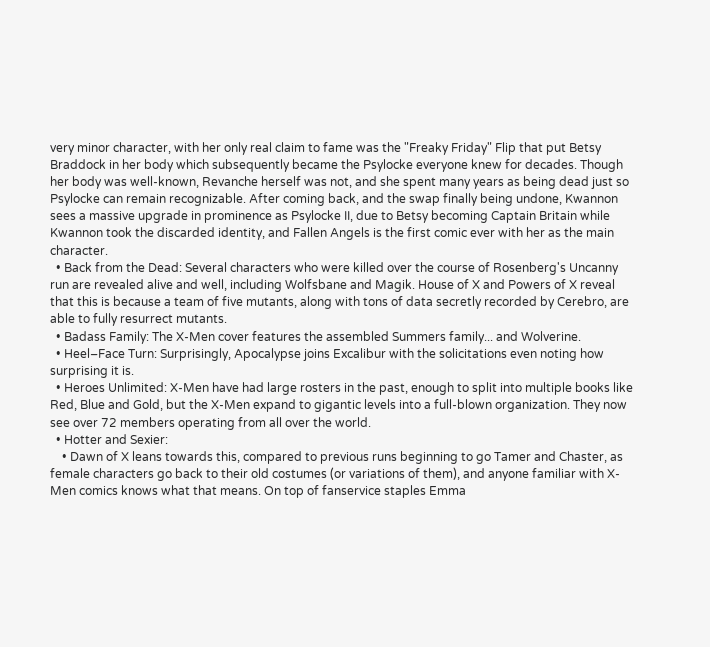very minor character, with her only real claim to fame was the "Freaky Friday" Flip that put Betsy Braddock in her body which subsequently became the Psylocke everyone knew for decades. Though her body was well-known, Revanche herself was not, and she spent many years as being dead just so Psylocke can remain recognizable. After coming back, and the swap finally being undone, Kwannon sees a massive upgrade in prominence as Psylocke II, due to Betsy becoming Captain Britain while Kwannon took the discarded identity, and Fallen Angels is the first comic ever with her as the main character.
  • Back from the Dead: Several characters who were killed over the course of Rosenberg's Uncanny run are revealed alive and well, including Wolfsbane and Magik. House of X and Powers of X reveal that this is because a team of five mutants, along with tons of data secretly recorded by Cerebro, are able to fully resurrect mutants.
  • Badass Family: The X-Men cover features the assembled Summers family... and Wolverine.
  • Heel–Face Turn: Surprisingly, Apocalypse joins Excalibur with the solicitations even noting how surprising it is.
  • Heroes Unlimited: X-Men have had large rosters in the past, enough to split into multiple books like Red, Blue and Gold, but the X-Men expand to gigantic levels into a full-blown organization. They now see over 72 members operating from all over the world.
  • Hotter and Sexier:
    • Dawn of X leans towards this, compared to previous runs beginning to go Tamer and Chaster, as female characters go back to their old costumes (or variations of them), and anyone familiar with X-Men comics knows what that means. On top of fanservice staples Emma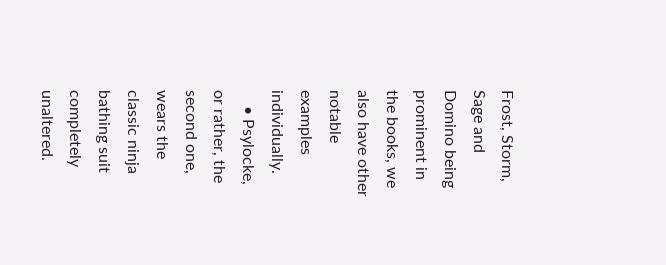Frost, Storm, Sage and Domino being prominent in the books, we also have other notable examples individually.
    • Psylocke, or rather, the second one, wears the classic ninja bathing suit completely unaltered.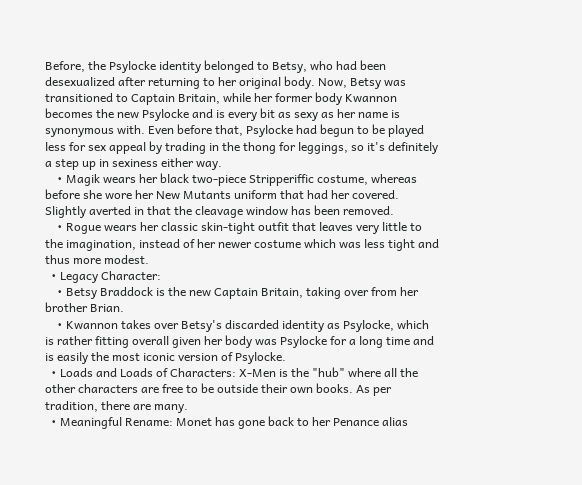Before, the Psylocke identity belonged to Betsy, who had been desexualized after returning to her original body. Now, Betsy was transitioned to Captain Britain, while her former body Kwannon becomes the new Psylocke and is every bit as sexy as her name is synonymous with. Even before that, Psylocke had begun to be played less for sex appeal by trading in the thong for leggings, so it's definitely a step up in sexiness either way.
    • Magik wears her black two-piece Stripperiffic costume, whereas before she wore her New Mutants uniform that had her covered. Slightly averted in that the cleavage window has been removed.
    • Rogue wears her classic skin-tight outfit that leaves very little to the imagination, instead of her newer costume which was less tight and thus more modest.
  • Legacy Character:
    • Betsy Braddock is the new Captain Britain, taking over from her brother Brian.
    • Kwannon takes over Betsy's discarded identity as Psylocke, which is rather fitting overall given her body was Psylocke for a long time and is easily the most iconic version of Psylocke.
  • Loads and Loads of Characters: X-Men is the "hub" where all the other characters are free to be outside their own books. As per tradition, there are many.
  • Meaningful Rename: Monet has gone back to her Penance alias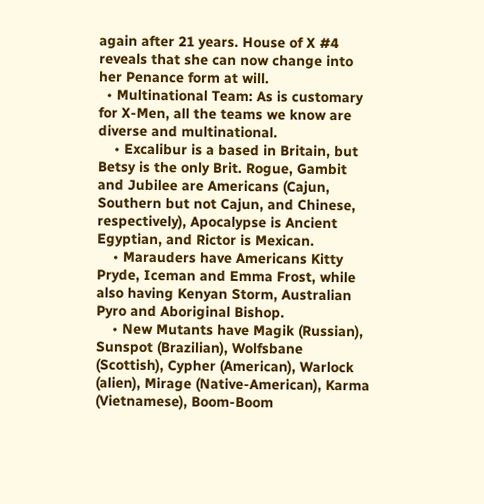again after 21 years. House of X #4 reveals that she can now change into her Penance form at will.
  • Multinational Team: As is customary for X-Men, all the teams we know are diverse and multinational.
    • Excalibur is a based in Britain, but Betsy is the only Brit. Rogue, Gambit and Jubilee are Americans (Cajun, Southern but not Cajun, and Chinese, respectively), Apocalypse is Ancient Egyptian, and Rictor is Mexican.
    • Marauders have Americans Kitty Pryde, Iceman and Emma Frost, while also having Kenyan Storm, Australian Pyro and Aboriginal Bishop.
    • New Mutants have Magik (Russian), Sunspot (Brazilian), Wolfsbane (Scottish), Cypher (American), Warlock (alien), Mirage (Native-American), Karma (Vietnamese), Boom-Boom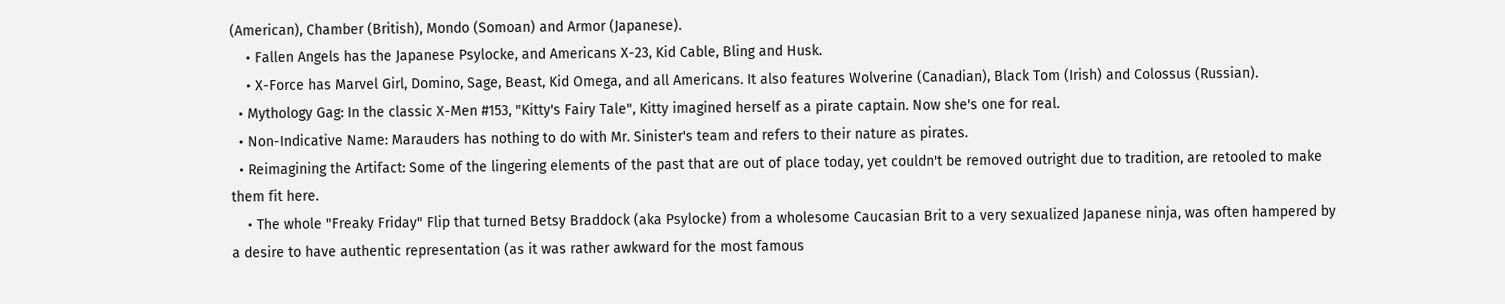(American), Chamber (British), Mondo (Somoan) and Armor (Japanese).
    • Fallen Angels has the Japanese Psylocke, and Americans X-23, Kid Cable, Bling and Husk.
    • X-Force has Marvel Girl, Domino, Sage, Beast, Kid Omega, and all Americans. It also features Wolverine (Canadian), Black Tom (Irish) and Colossus (Russian).
  • Mythology Gag: In the classic X-Men #153, "Kitty's Fairy Tale", Kitty imagined herself as a pirate captain. Now she's one for real.
  • Non-Indicative Name: Marauders has nothing to do with Mr. Sinister's team and refers to their nature as pirates.
  • Reimagining the Artifact: Some of the lingering elements of the past that are out of place today, yet couldn't be removed outright due to tradition, are retooled to make them fit here.
    • The whole "Freaky Friday" Flip that turned Betsy Braddock (aka Psylocke) from a wholesome Caucasian Brit to a very sexualized Japanese ninja, was often hampered by a desire to have authentic representation (as it was rather awkward for the most famous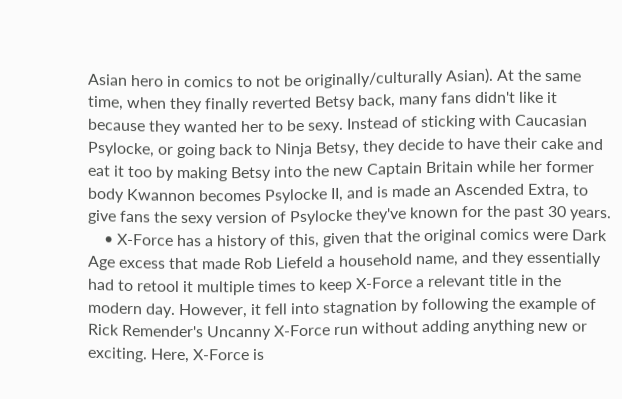Asian hero in comics to not be originally/culturally Asian). At the same time, when they finally reverted Betsy back, many fans didn't like it because they wanted her to be sexy. Instead of sticking with Caucasian Psylocke, or going back to Ninja Betsy, they decide to have their cake and eat it too by making Betsy into the new Captain Britain while her former body Kwannon becomes Psylocke II, and is made an Ascended Extra, to give fans the sexy version of Psylocke they've known for the past 30 years.
    • X-Force has a history of this, given that the original comics were Dark Age excess that made Rob Liefeld a household name, and they essentially had to retool it multiple times to keep X-Force a relevant title in the modern day. However, it fell into stagnation by following the example of Rick Remender's Uncanny X-Force run without adding anything new or exciting. Here, X-Force is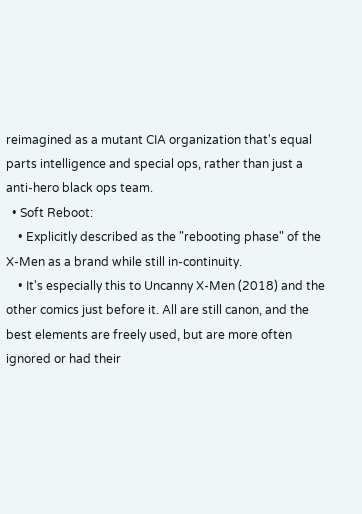reimagined as a mutant CIA organization that's equal parts intelligence and special ops, rather than just a anti-hero black ops team.
  • Soft Reboot:
    • Explicitly described as the "rebooting phase" of the X-Men as a brand while still in-continuity.
    • It's especially this to Uncanny X-Men (2018) and the other comics just before it. All are still canon, and the best elements are freely used, but are more often ignored or had their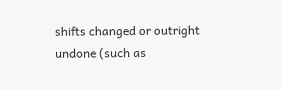shifts changed or outright undone (such as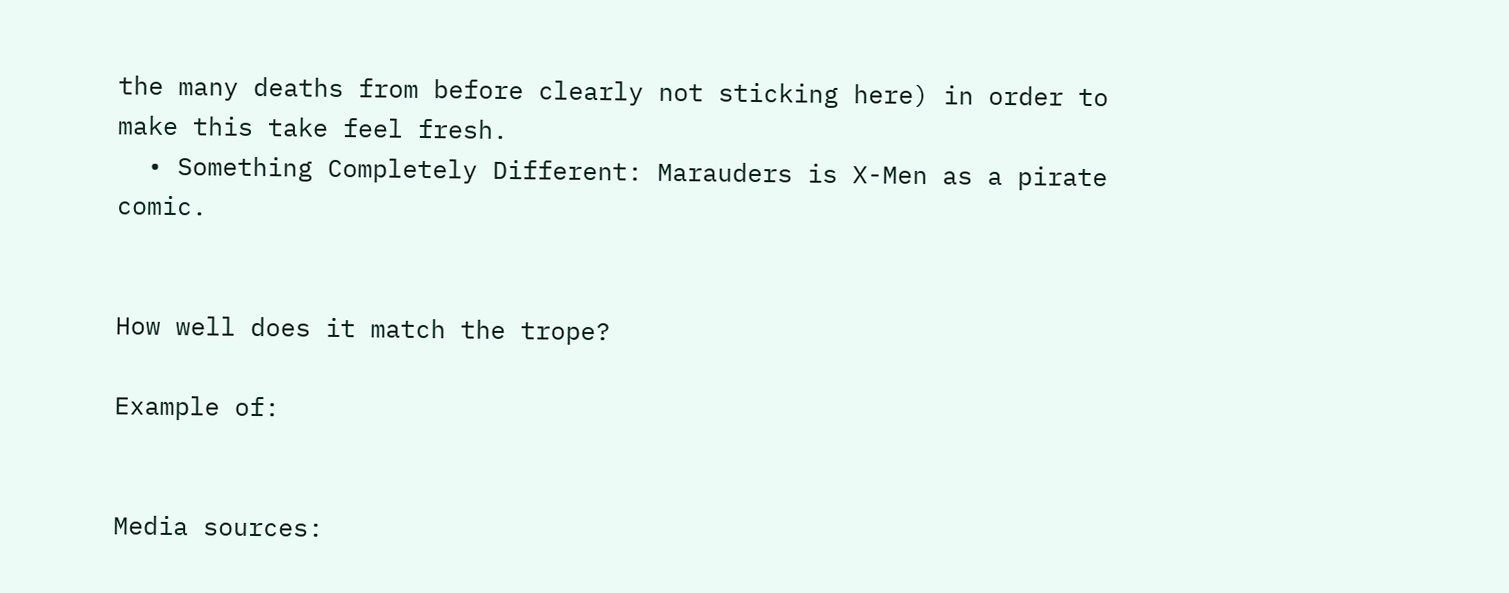the many deaths from before clearly not sticking here) in order to make this take feel fresh.
  • Something Completely Different: Marauders is X-Men as a pirate comic.


How well does it match the trope?

Example of:


Media sources: